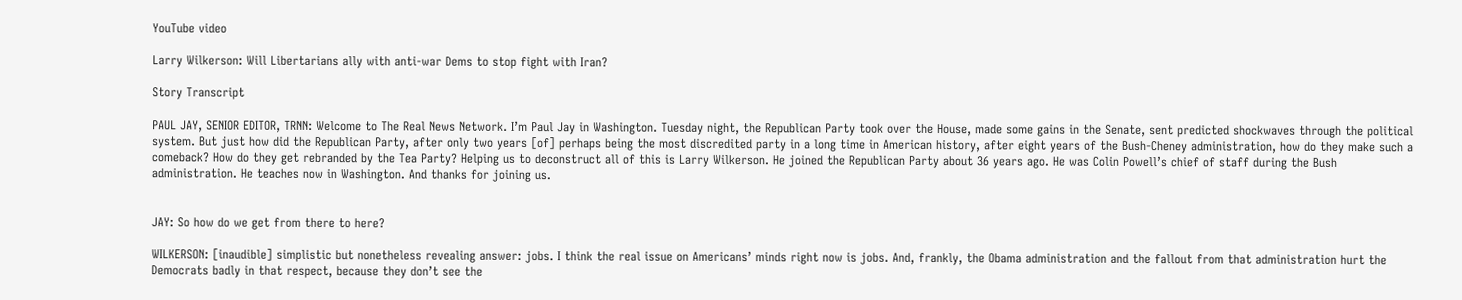YouTube video

Larry Wilkerson: Will Libertarians ally with anti-war Dems to stop fight with Iran?

Story Transcript

PAUL JAY, SENIOR EDITOR, TRNN: Welcome to The Real News Network. I’m Paul Jay in Washington. Tuesday night, the Republican Party took over the House, made some gains in the Senate, sent predicted shockwaves through the political system. But just how did the Republican Party, after only two years [of] perhaps being the most discredited party in a long time in American history, after eight years of the Bush-Cheney administration, how do they make such a comeback? How do they get rebranded by the Tea Party? Helping us to deconstruct all of this is Larry Wilkerson. He joined the Republican Party about 36 years ago. He was Colin Powell’s chief of staff during the Bush administration. He teaches now in Washington. And thanks for joining us.


JAY: So how do we get from there to here?

WILKERSON: [inaudible] simplistic but nonetheless revealing answer: jobs. I think the real issue on Americans’ minds right now is jobs. And, frankly, the Obama administration and the fallout from that administration hurt the Democrats badly in that respect, because they don’t see the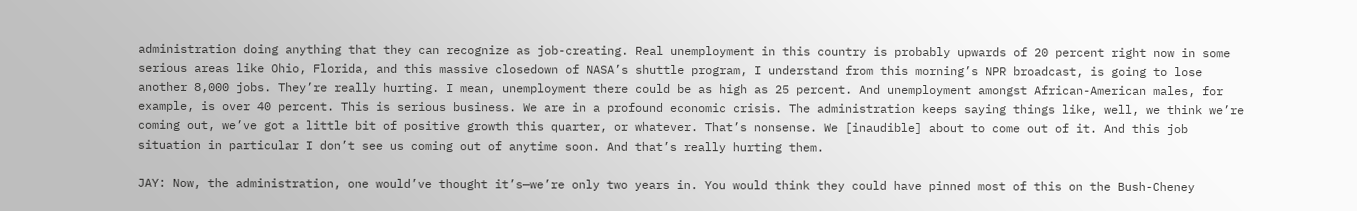administration doing anything that they can recognize as job-creating. Real unemployment in this country is probably upwards of 20 percent right now in some serious areas like Ohio, Florida, and this massive closedown of NASA’s shuttle program, I understand from this morning’s NPR broadcast, is going to lose another 8,000 jobs. They’re really hurting. I mean, unemployment there could be as high as 25 percent. And unemployment amongst African-American males, for example, is over 40 percent. This is serious business. We are in a profound economic crisis. The administration keeps saying things like, well, we think we’re coming out, we’ve got a little bit of positive growth this quarter, or whatever. That’s nonsense. We [inaudible] about to come out of it. And this job situation in particular I don’t see us coming out of anytime soon. And that’s really hurting them.

JAY: Now, the administration, one would’ve thought it’s—we’re only two years in. You would think they could have pinned most of this on the Bush-Cheney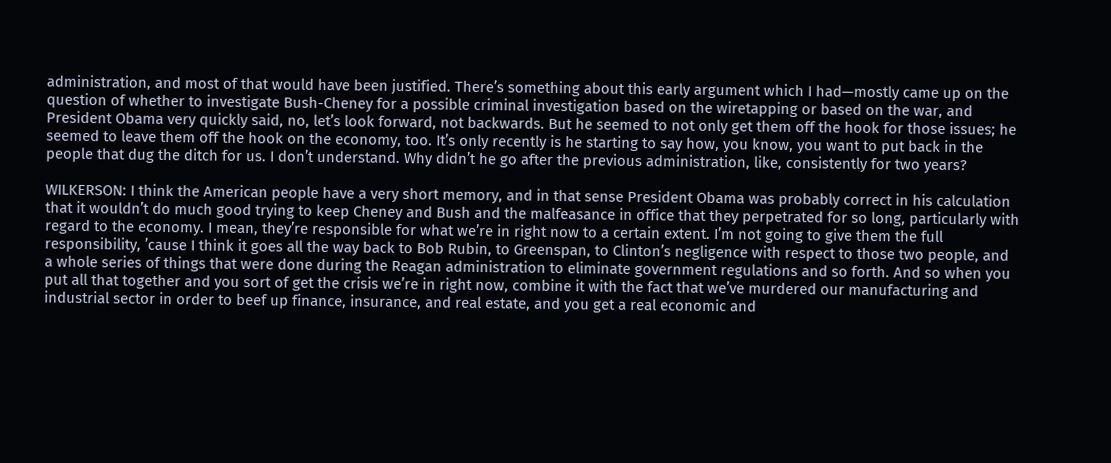administration, and most of that would have been justified. There’s something about this early argument which I had—mostly came up on the question of whether to investigate Bush-Cheney for a possible criminal investigation based on the wiretapping or based on the war, and President Obama very quickly said, no, let’s look forward, not backwards. But he seemed to not only get them off the hook for those issues; he seemed to leave them off the hook on the economy, too. It’s only recently is he starting to say how, you know, you want to put back in the people that dug the ditch for us. I don’t understand. Why didn’t he go after the previous administration, like, consistently for two years?

WILKERSON: I think the American people have a very short memory, and in that sense President Obama was probably correct in his calculation that it wouldn’t do much good trying to keep Cheney and Bush and the malfeasance in office that they perpetrated for so long, particularly with regard to the economy. I mean, they’re responsible for what we’re in right now to a certain extent. I’m not going to give them the full responsibility, ’cause I think it goes all the way back to Bob Rubin, to Greenspan, to Clinton’s negligence with respect to those two people, and a whole series of things that were done during the Reagan administration to eliminate government regulations and so forth. And so when you put all that together and you sort of get the crisis we’re in right now, combine it with the fact that we’ve murdered our manufacturing and industrial sector in order to beef up finance, insurance, and real estate, and you get a real economic and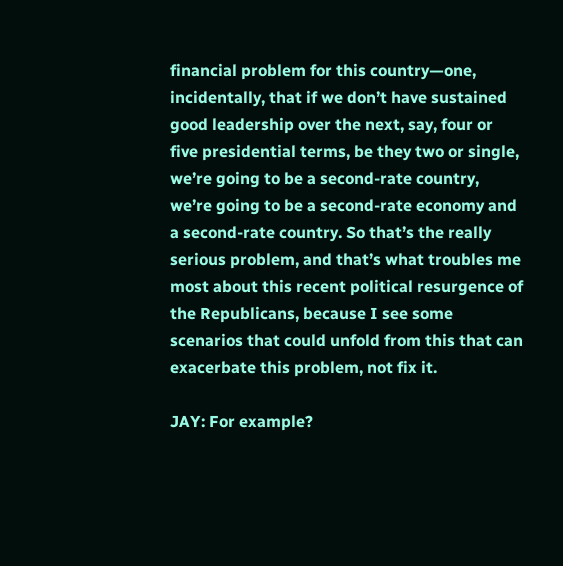financial problem for this country—one, incidentally, that if we don’t have sustained good leadership over the next, say, four or five presidential terms, be they two or single, we’re going to be a second-rate country, we’re going to be a second-rate economy and a second-rate country. So that’s the really serious problem, and that’s what troubles me most about this recent political resurgence of the Republicans, because I see some scenarios that could unfold from this that can exacerbate this problem, not fix it.

JAY: For example?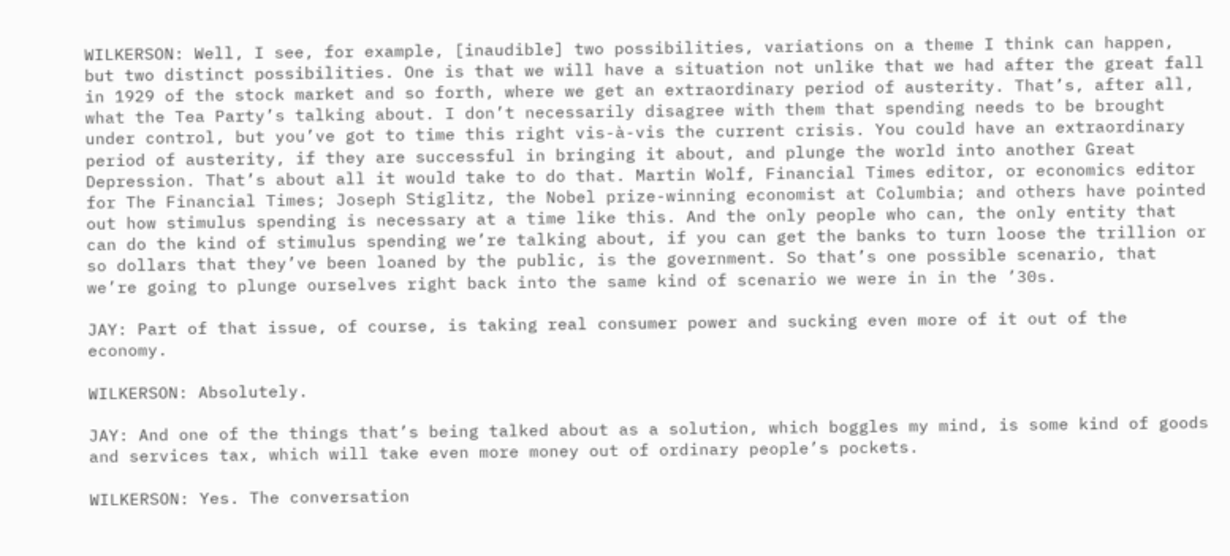WILKERSON: Well, I see, for example, [inaudible] two possibilities, variations on a theme I think can happen, but two distinct possibilities. One is that we will have a situation not unlike that we had after the great fall in 1929 of the stock market and so forth, where we get an extraordinary period of austerity. That’s, after all, what the Tea Party’s talking about. I don’t necessarily disagree with them that spending needs to be brought under control, but you’ve got to time this right vis-à-vis the current crisis. You could have an extraordinary period of austerity, if they are successful in bringing it about, and plunge the world into another Great Depression. That’s about all it would take to do that. Martin Wolf, Financial Times editor, or economics editor for The Financial Times; Joseph Stiglitz, the Nobel prize-winning economist at Columbia; and others have pointed out how stimulus spending is necessary at a time like this. And the only people who can, the only entity that can do the kind of stimulus spending we’re talking about, if you can get the banks to turn loose the trillion or so dollars that they’ve been loaned by the public, is the government. So that’s one possible scenario, that we’re going to plunge ourselves right back into the same kind of scenario we were in in the ’30s.

JAY: Part of that issue, of course, is taking real consumer power and sucking even more of it out of the economy.

WILKERSON: Absolutely.

JAY: And one of the things that’s being talked about as a solution, which boggles my mind, is some kind of goods and services tax, which will take even more money out of ordinary people’s pockets.

WILKERSON: Yes. The conversation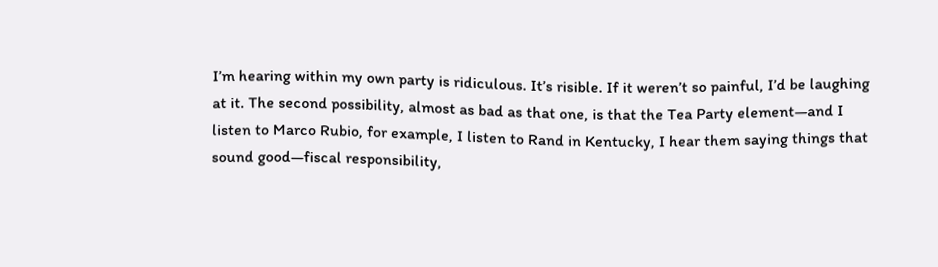I’m hearing within my own party is ridiculous. It’s risible. If it weren’t so painful, I’d be laughing at it. The second possibility, almost as bad as that one, is that the Tea Party element—and I listen to Marco Rubio, for example, I listen to Rand in Kentucky, I hear them saying things that sound good—fiscal responsibility,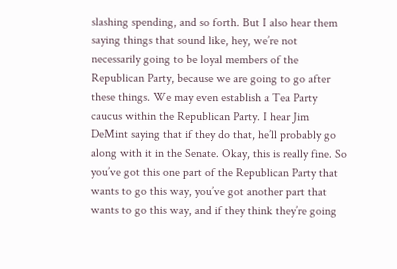slashing spending, and so forth. But I also hear them saying things that sound like, hey, we’re not necessarily going to be loyal members of the Republican Party, because we are going to go after these things. We may even establish a Tea Party caucus within the Republican Party. I hear Jim DeMint saying that if they do that, he’ll probably go along with it in the Senate. Okay, this is really fine. So you’ve got this one part of the Republican Party that wants to go this way, you’ve got another part that wants to go this way, and if they think they’re going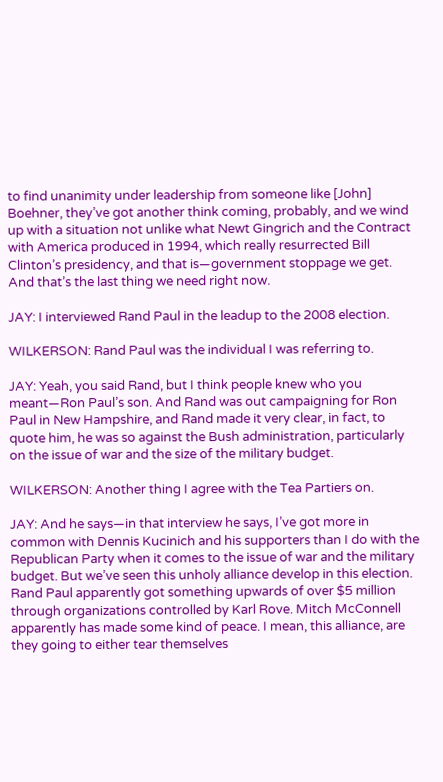to find unanimity under leadership from someone like [John] Boehner, they’ve got another think coming, probably, and we wind up with a situation not unlike what Newt Gingrich and the Contract with America produced in 1994, which really resurrected Bill Clinton’s presidency, and that is—government stoppage we get. And that’s the last thing we need right now.

JAY: I interviewed Rand Paul in the leadup to the 2008 election.

WILKERSON: Rand Paul was the individual I was referring to.

JAY: Yeah, you said Rand, but I think people knew who you meant—Ron Paul’s son. And Rand was out campaigning for Ron Paul in New Hampshire, and Rand made it very clear, in fact, to quote him, he was so against the Bush administration, particularly on the issue of war and the size of the military budget.

WILKERSON: Another thing I agree with the Tea Partiers on.

JAY: And he says—in that interview he says, I’ve got more in common with Dennis Kucinich and his supporters than I do with the Republican Party when it comes to the issue of war and the military budget. But we’ve seen this unholy alliance develop in this election. Rand Paul apparently got something upwards of over $5 million through organizations controlled by Karl Rove. Mitch McConnell apparently has made some kind of peace. I mean, this alliance, are they going to either tear themselves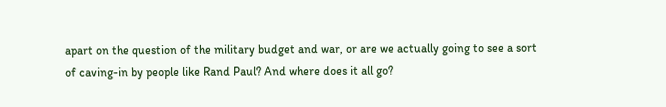apart on the question of the military budget and war, or are we actually going to see a sort of caving-in by people like Rand Paul? And where does it all go?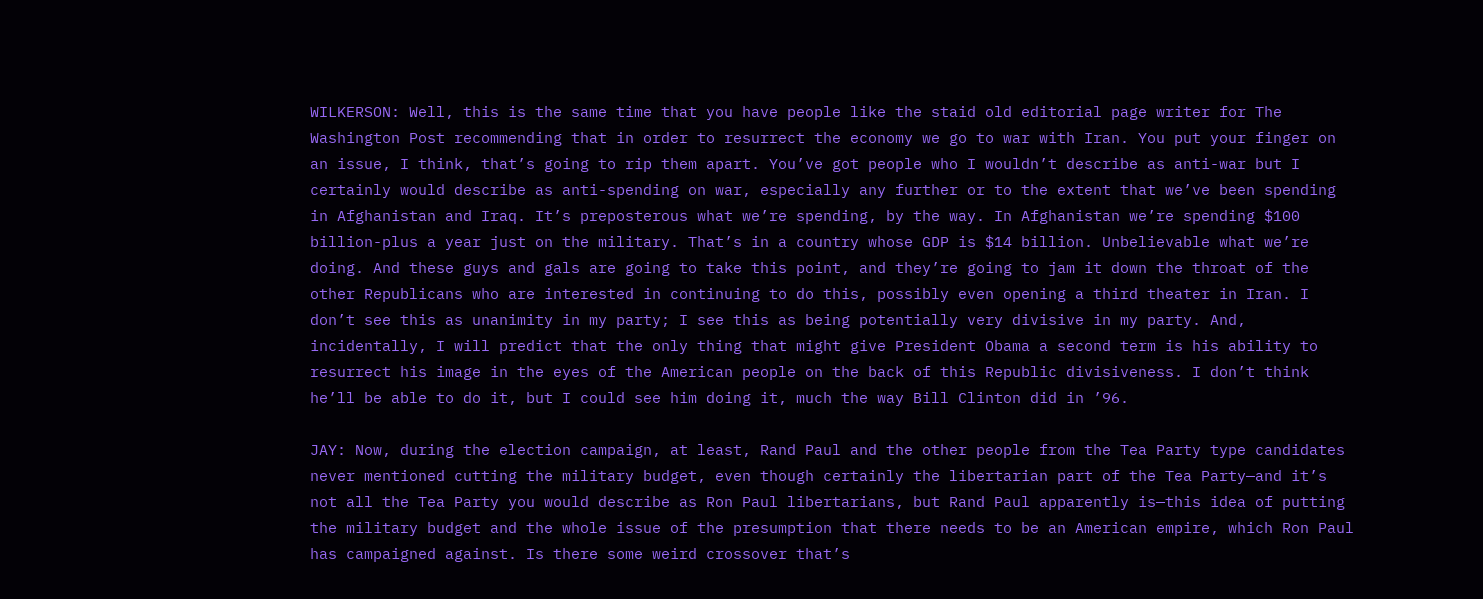WILKERSON: Well, this is the same time that you have people like the staid old editorial page writer for The Washington Post recommending that in order to resurrect the economy we go to war with Iran. You put your finger on an issue, I think, that’s going to rip them apart. You’ve got people who I wouldn’t describe as anti-war but I certainly would describe as anti-spending on war, especially any further or to the extent that we’ve been spending in Afghanistan and Iraq. It’s preposterous what we’re spending, by the way. In Afghanistan we’re spending $100 billion-plus a year just on the military. That’s in a country whose GDP is $14 billion. Unbelievable what we’re doing. And these guys and gals are going to take this point, and they’re going to jam it down the throat of the other Republicans who are interested in continuing to do this, possibly even opening a third theater in Iran. I don’t see this as unanimity in my party; I see this as being potentially very divisive in my party. And, incidentally, I will predict that the only thing that might give President Obama a second term is his ability to resurrect his image in the eyes of the American people on the back of this Republic divisiveness. I don’t think he’ll be able to do it, but I could see him doing it, much the way Bill Clinton did in ’96.

JAY: Now, during the election campaign, at least, Rand Paul and the other people from the Tea Party type candidates never mentioned cutting the military budget, even though certainly the libertarian part of the Tea Party—and it’s not all the Tea Party you would describe as Ron Paul libertarians, but Rand Paul apparently is—this idea of putting the military budget and the whole issue of the presumption that there needs to be an American empire, which Ron Paul has campaigned against. Is there some weird crossover that’s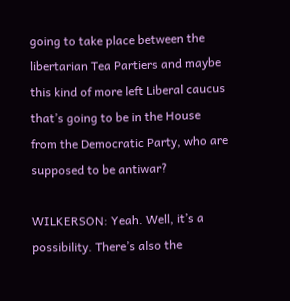going to take place between the libertarian Tea Partiers and maybe this kind of more left Liberal caucus that’s going to be in the House from the Democratic Party, who are supposed to be antiwar?

WILKERSON: Yeah. Well, it’s a possibility. There’s also the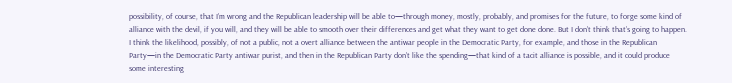possibility, of course, that I’m wrong and the Republican leadership will be able to—through money, mostly, probably, and promises for the future, to forge some kind of alliance with the devil, if you will, and they will be able to smooth over their differences and get what they want to get done done. But I don’t think that’s going to happen. I think the likelihood, possibly, of not a public, not a overt alliance between the antiwar people in the Democratic Party, for example, and those in the Republican Party—in the Democratic Party antiwar purist, and then in the Republican Party don’t like the spending—that kind of a tacit alliance is possible, and it could produce some interesting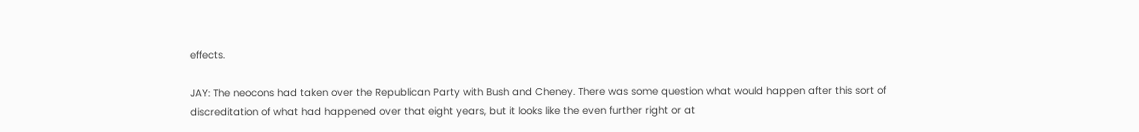effects.

JAY: The neocons had taken over the Republican Party with Bush and Cheney. There was some question what would happen after this sort of discreditation of what had happened over that eight years, but it looks like the even further right or at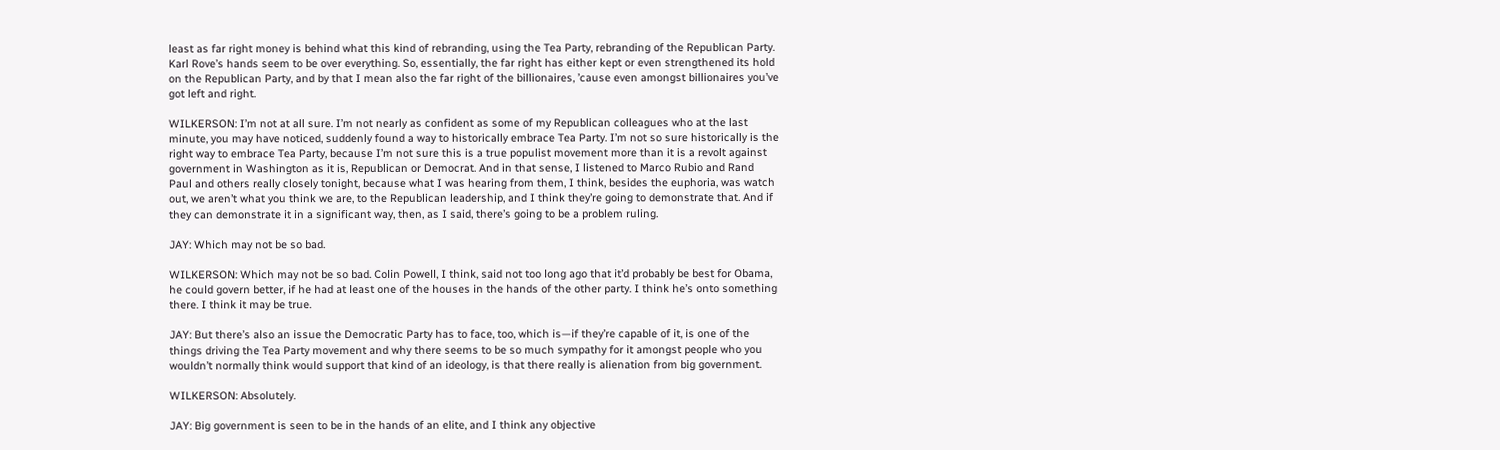least as far right money is behind what this kind of rebranding, using the Tea Party, rebranding of the Republican Party. Karl Rove’s hands seem to be over everything. So, essentially, the far right has either kept or even strengthened its hold on the Republican Party, and by that I mean also the far right of the billionaires, ’cause even amongst billionaires you’ve got left and right.

WILKERSON: I’m not at all sure. I’m not nearly as confident as some of my Republican colleagues who at the last minute, you may have noticed, suddenly found a way to historically embrace Tea Party. I’m not so sure historically is the right way to embrace Tea Party, because I’m not sure this is a true populist movement more than it is a revolt against government in Washington as it is, Republican or Democrat. And in that sense, I listened to Marco Rubio and Rand Paul and others really closely tonight, because what I was hearing from them, I think, besides the euphoria, was watch out, we aren’t what you think we are, to the Republican leadership, and I think they’re going to demonstrate that. And if they can demonstrate it in a significant way, then, as I said, there’s going to be a problem ruling.

JAY: Which may not be so bad.

WILKERSON: Which may not be so bad. Colin Powell, I think, said not too long ago that it’d probably be best for Obama, he could govern better, if he had at least one of the houses in the hands of the other party. I think he’s onto something there. I think it may be true.

JAY: But there’s also an issue the Democratic Party has to face, too, which is—if they’re capable of it, is one of the things driving the Tea Party movement and why there seems to be so much sympathy for it amongst people who you wouldn’t normally think would support that kind of an ideology, is that there really is alienation from big government.

WILKERSON: Absolutely.

JAY: Big government is seen to be in the hands of an elite, and I think any objective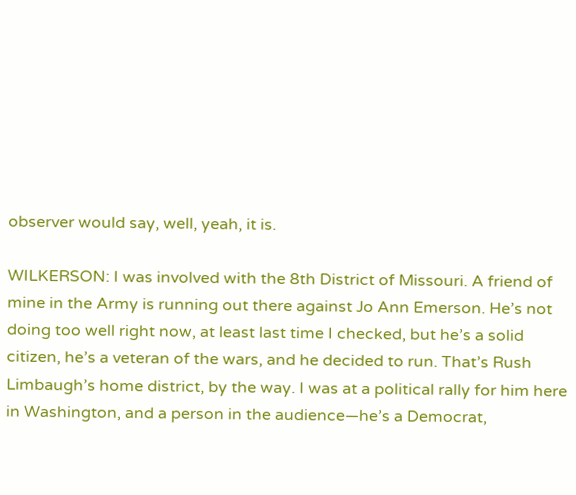observer would say, well, yeah, it is.

WILKERSON: I was involved with the 8th District of Missouri. A friend of mine in the Army is running out there against Jo Ann Emerson. He’s not doing too well right now, at least last time I checked, but he’s a solid citizen, he’s a veteran of the wars, and he decided to run. That’s Rush Limbaugh’s home district, by the way. I was at a political rally for him here in Washington, and a person in the audience—he’s a Democrat,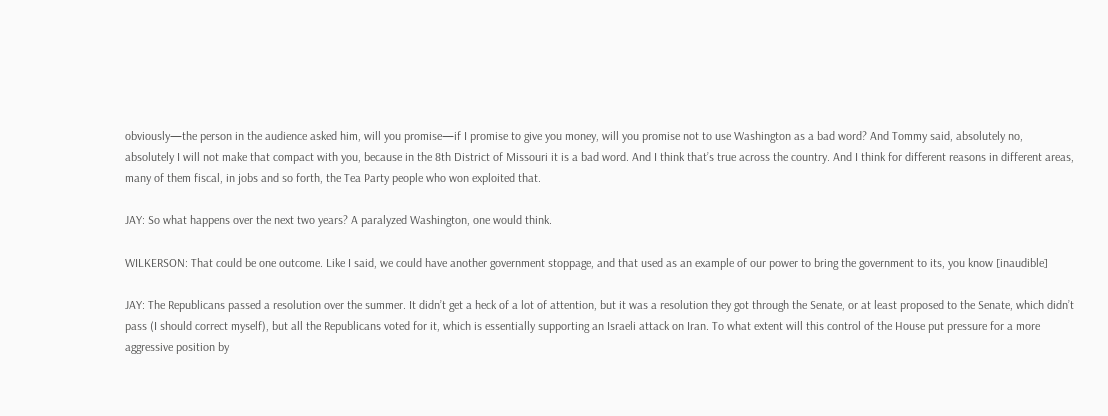obviously—the person in the audience asked him, will you promise—if I promise to give you money, will you promise not to use Washington as a bad word? And Tommy said, absolutely no, absolutely I will not make that compact with you, because in the 8th District of Missouri it is a bad word. And I think that’s true across the country. And I think for different reasons in different areas, many of them fiscal, in jobs and so forth, the Tea Party people who won exploited that.

JAY: So what happens over the next two years? A paralyzed Washington, one would think.

WILKERSON: That could be one outcome. Like I said, we could have another government stoppage, and that used as an example of our power to bring the government to its, you know [inaudible]

JAY: The Republicans passed a resolution over the summer. It didn’t get a heck of a lot of attention, but it was a resolution they got through the Senate, or at least proposed to the Senate, which didn’t pass (I should correct myself), but all the Republicans voted for it, which is essentially supporting an Israeli attack on Iran. To what extent will this control of the House put pressure for a more aggressive position by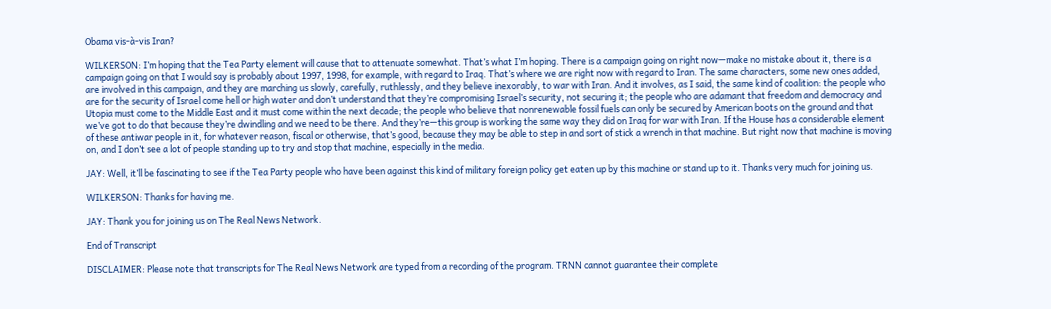Obama vis-à-vis Iran?

WILKERSON: I’m hoping that the Tea Party element will cause that to attenuate somewhat. That’s what I’m hoping. There is a campaign going on right now—make no mistake about it, there is a campaign going on that I would say is probably about 1997, 1998, for example, with regard to Iraq. That’s where we are right now with regard to Iran. The same characters, some new ones added, are involved in this campaign, and they are marching us slowly, carefully, ruthlessly, and they believe inexorably, to war with Iran. And it involves, as I said, the same kind of coalition: the people who are for the security of Israel come hell or high water and don’t understand that they’re compromising Israel’s security, not securing it; the people who are adamant that freedom and democracy and Utopia must come to the Middle East and it must come within the next decade; the people who believe that nonrenewable fossil fuels can only be secured by American boots on the ground and that we’ve got to do that because they’re dwindling and we need to be there. And they’re—this group is working the same way they did on Iraq for war with Iran. If the House has a considerable element of these antiwar people in it, for whatever reason, fiscal or otherwise, that’s good, because they may be able to step in and sort of stick a wrench in that machine. But right now that machine is moving on, and I don’t see a lot of people standing up to try and stop that machine, especially in the media.

JAY: Well, it’ll be fascinating to see if the Tea Party people who have been against this kind of military foreign policy get eaten up by this machine or stand up to it. Thanks very much for joining us.

WILKERSON: Thanks for having me.

JAY: Thank you for joining us on The Real News Network.

End of Transcript

DISCLAIMER: Please note that transcripts for The Real News Network are typed from a recording of the program. TRNN cannot guarantee their complete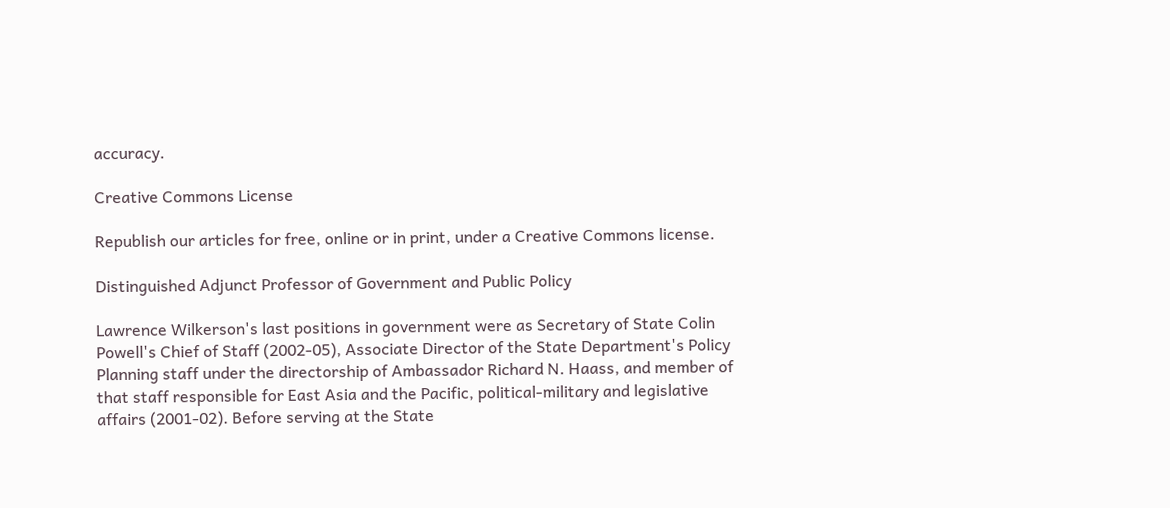accuracy.

Creative Commons License

Republish our articles for free, online or in print, under a Creative Commons license.

Distinguished Adjunct Professor of Government and Public Policy

Lawrence Wilkerson's last positions in government were as Secretary of State Colin Powell's Chief of Staff (2002-05), Associate Director of the State Department's Policy Planning staff under the directorship of Ambassador Richard N. Haass, and member of that staff responsible for East Asia and the Pacific, political-military and legislative affairs (2001-02). Before serving at the State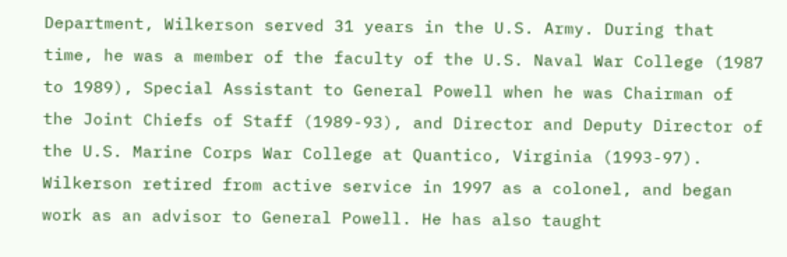Department, Wilkerson served 31 years in the U.S. Army. During that time, he was a member of the faculty of the U.S. Naval War College (1987 to 1989), Special Assistant to General Powell when he was Chairman of the Joint Chiefs of Staff (1989-93), and Director and Deputy Director of the U.S. Marine Corps War College at Quantico, Virginia (1993-97). Wilkerson retired from active service in 1997 as a colonel, and began work as an advisor to General Powell. He has also taught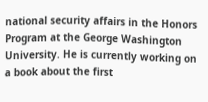national security affairs in the Honors Program at the George Washington University. He is currently working on a book about the first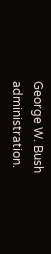George W. Bush administration.